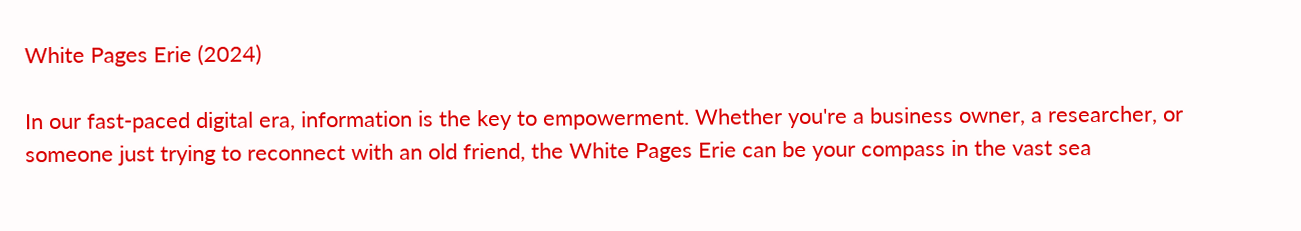White Pages Erie (2024)

In our fast-paced digital era, information is the key to empowerment. Whether you're a business owner, a researcher, or someone just trying to reconnect with an old friend, the White Pages Erie can be your compass in the vast sea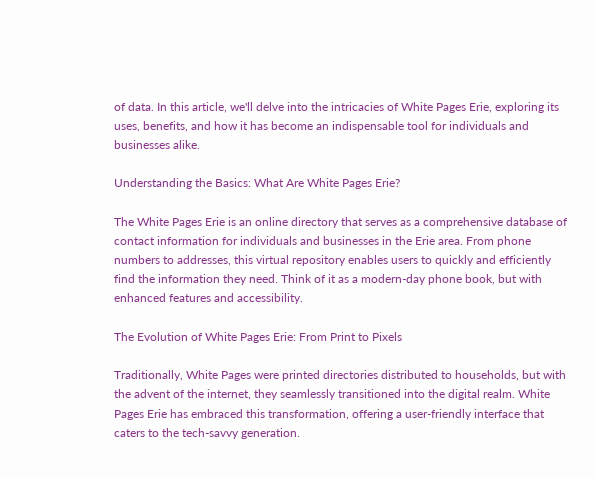of data. In this article, we'll delve into the intricacies of White Pages Erie, exploring its uses, benefits, and how it has become an indispensable tool for individuals and businesses alike.

Understanding the Basics: What Are White Pages Erie?

The White Pages Erie is an online directory that serves as a comprehensive database of contact information for individuals and businesses in the Erie area. From phone numbers to addresses, this virtual repository enables users to quickly and efficiently find the information they need. Think of it as a modern-day phone book, but with enhanced features and accessibility.

The Evolution of White Pages Erie: From Print to Pixels

Traditionally, White Pages were printed directories distributed to households, but with the advent of the internet, they seamlessly transitioned into the digital realm. White Pages Erie has embraced this transformation, offering a user-friendly interface that caters to the tech-savvy generation.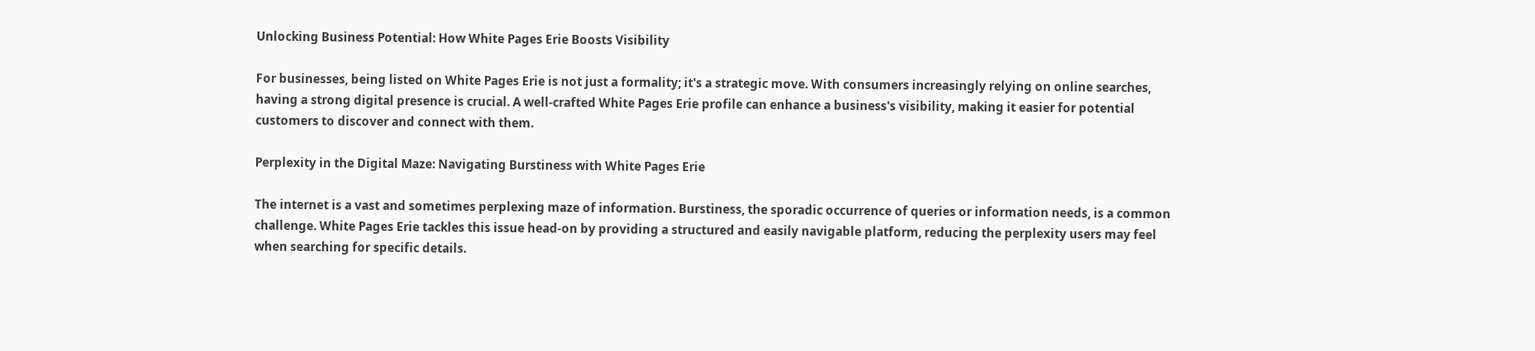Unlocking Business Potential: How White Pages Erie Boosts Visibility

For businesses, being listed on White Pages Erie is not just a formality; it's a strategic move. With consumers increasingly relying on online searches, having a strong digital presence is crucial. A well-crafted White Pages Erie profile can enhance a business's visibility, making it easier for potential customers to discover and connect with them.

Perplexity in the Digital Maze: Navigating Burstiness with White Pages Erie

The internet is a vast and sometimes perplexing maze of information. Burstiness, the sporadic occurrence of queries or information needs, is a common challenge. White Pages Erie tackles this issue head-on by providing a structured and easily navigable platform, reducing the perplexity users may feel when searching for specific details.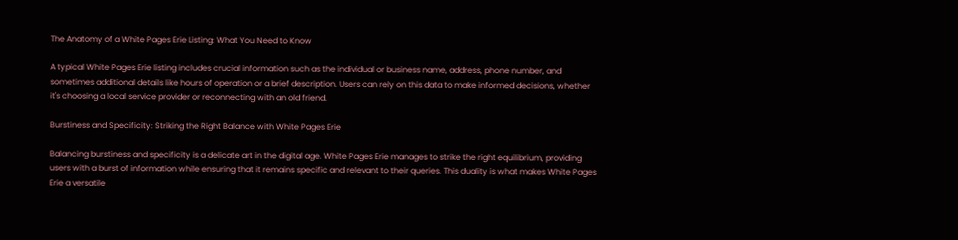The Anatomy of a White Pages Erie Listing: What You Need to Know

A typical White Pages Erie listing includes crucial information such as the individual or business name, address, phone number, and sometimes additional details like hours of operation or a brief description. Users can rely on this data to make informed decisions, whether it's choosing a local service provider or reconnecting with an old friend.

Burstiness and Specificity: Striking the Right Balance with White Pages Erie

Balancing burstiness and specificity is a delicate art in the digital age. White Pages Erie manages to strike the right equilibrium, providing users with a burst of information while ensuring that it remains specific and relevant to their queries. This duality is what makes White Pages Erie a versatile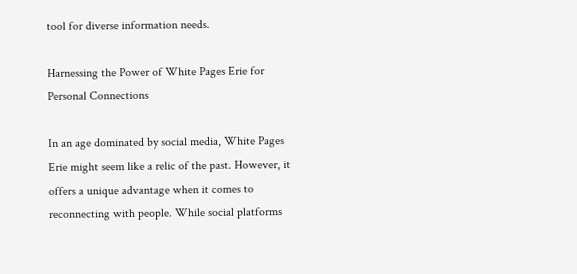tool for diverse information needs.

Harnessing the Power of White Pages Erie for Personal Connections

In an age dominated by social media, White Pages Erie might seem like a relic of the past. However, it offers a unique advantage when it comes to reconnecting with people. While social platforms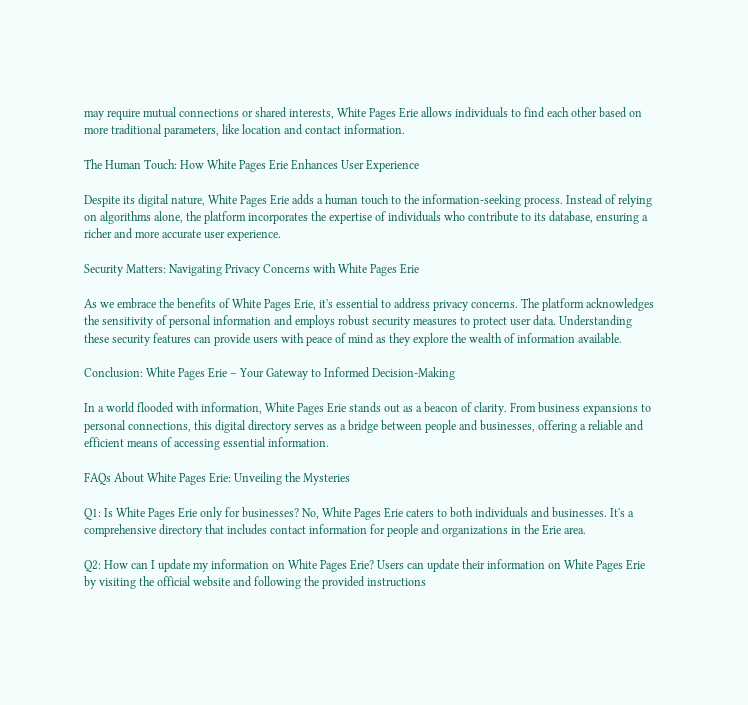may require mutual connections or shared interests, White Pages Erie allows individuals to find each other based on more traditional parameters, like location and contact information.

The Human Touch: How White Pages Erie Enhances User Experience

Despite its digital nature, White Pages Erie adds a human touch to the information-seeking process. Instead of relying on algorithms alone, the platform incorporates the expertise of individuals who contribute to its database, ensuring a richer and more accurate user experience.

Security Matters: Navigating Privacy Concerns with White Pages Erie

As we embrace the benefits of White Pages Erie, it's essential to address privacy concerns. The platform acknowledges the sensitivity of personal information and employs robust security measures to protect user data. Understanding these security features can provide users with peace of mind as they explore the wealth of information available.

Conclusion: White Pages Erie – Your Gateway to Informed Decision-Making

In a world flooded with information, White Pages Erie stands out as a beacon of clarity. From business expansions to personal connections, this digital directory serves as a bridge between people and businesses, offering a reliable and efficient means of accessing essential information.

FAQs About White Pages Erie: Unveiling the Mysteries

Q1: Is White Pages Erie only for businesses? No, White Pages Erie caters to both individuals and businesses. It's a comprehensive directory that includes contact information for people and organizations in the Erie area.

Q2: How can I update my information on White Pages Erie? Users can update their information on White Pages Erie by visiting the official website and following the provided instructions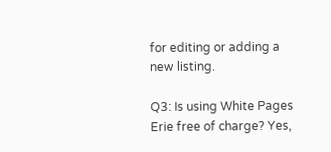for editing or adding a new listing.

Q3: Is using White Pages Erie free of charge? Yes,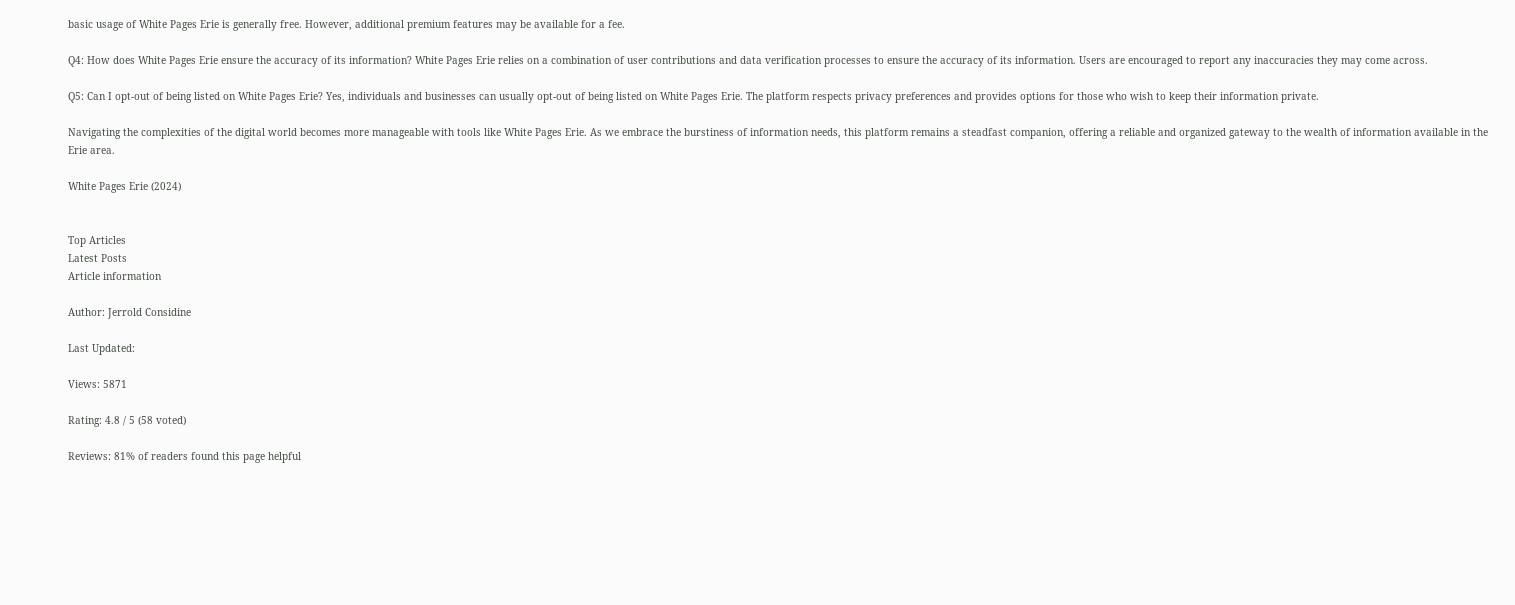basic usage of White Pages Erie is generally free. However, additional premium features may be available for a fee.

Q4: How does White Pages Erie ensure the accuracy of its information? White Pages Erie relies on a combination of user contributions and data verification processes to ensure the accuracy of its information. Users are encouraged to report any inaccuracies they may come across.

Q5: Can I opt-out of being listed on White Pages Erie? Yes, individuals and businesses can usually opt-out of being listed on White Pages Erie. The platform respects privacy preferences and provides options for those who wish to keep their information private.

Navigating the complexities of the digital world becomes more manageable with tools like White Pages Erie. As we embrace the burstiness of information needs, this platform remains a steadfast companion, offering a reliable and organized gateway to the wealth of information available in the Erie area.

White Pages Erie (2024)


Top Articles
Latest Posts
Article information

Author: Jerrold Considine

Last Updated:

Views: 5871

Rating: 4.8 / 5 (58 voted)

Reviews: 81% of readers found this page helpful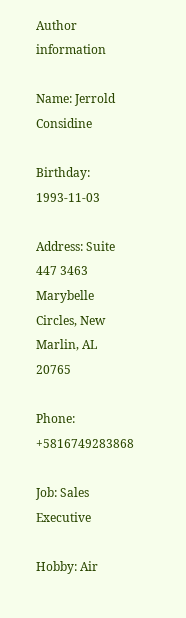Author information

Name: Jerrold Considine

Birthday: 1993-11-03

Address: Suite 447 3463 Marybelle Circles, New Marlin, AL 20765

Phone: +5816749283868

Job: Sales Executive

Hobby: Air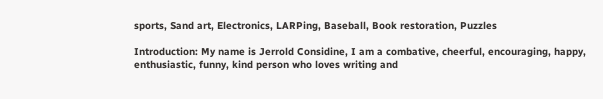sports, Sand art, Electronics, LARPing, Baseball, Book restoration, Puzzles

Introduction: My name is Jerrold Considine, I am a combative, cheerful, encouraging, happy, enthusiastic, funny, kind person who loves writing and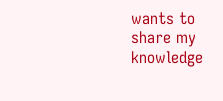wants to share my knowledge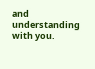and understanding with you.